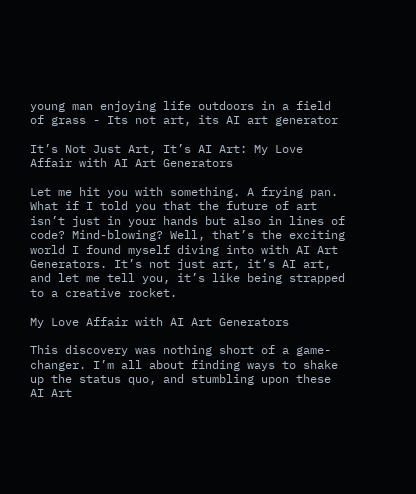young man enjoying life outdoors in a field of grass - Its not art, its AI art generator

It’s Not Just Art, It’s AI Art: My Love Affair with AI Art Generators

Let me hit you with something. A frying pan. What if I told you that the future of art isn’t just in your hands but also in lines of code? Mind-blowing? Well, that’s the exciting world I found myself diving into with AI Art Generators. It’s not just art, it’s AI art, and let me tell you, it’s like being strapped to a creative rocket.

My Love Affair with AI Art Generators

This discovery was nothing short of a game-changer. I’m all about finding ways to shake up the status quo, and stumbling upon these AI Art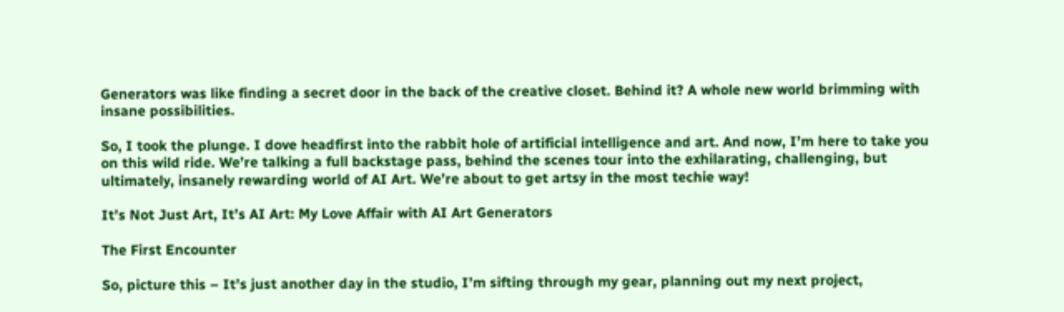Generators was like finding a secret door in the back of the creative closet. Behind it? A whole new world brimming with insane possibilities.

So, I took the plunge. I dove headfirst into the rabbit hole of artificial intelligence and art. And now, I’m here to take you on this wild ride. We’re talking a full backstage pass, behind the scenes tour into the exhilarating, challenging, but ultimately, insanely rewarding world of AI Art. We’re about to get artsy in the most techie way!

It’s Not Just Art, It’s AI Art: My Love Affair with AI Art Generators

The First Encounter

So, picture this – It’s just another day in the studio, I’m sifting through my gear, planning out my next project,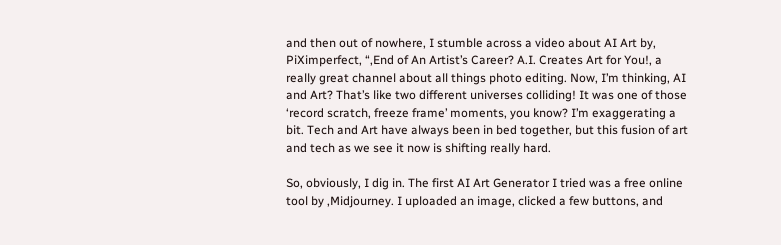and then out of nowhere, I stumble across a video about AI Art by, PiXimperfect, “,End of An Artist’s Career? A.I. Creates Art for You!, a really great channel about all things photo editing. Now, I’m thinking, AI and Art? That’s like two different universes colliding! It was one of those ‘record scratch, freeze frame’ moments, you know? I’m exaggerating a bit. Tech and Art have always been in bed together, but this fusion of art and tech as we see it now is shifting really hard.

So, obviously, I dig in. The first AI Art Generator I tried was a free online tool by ,Midjourney. I uploaded an image, clicked a few buttons, and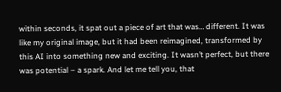within seconds, it spat out a piece of art that was… different. It was like my original image, but it had been reimagined, transformed by this AI into something new and exciting. It wasn’t perfect, but there was potential – a spark. And let me tell you, that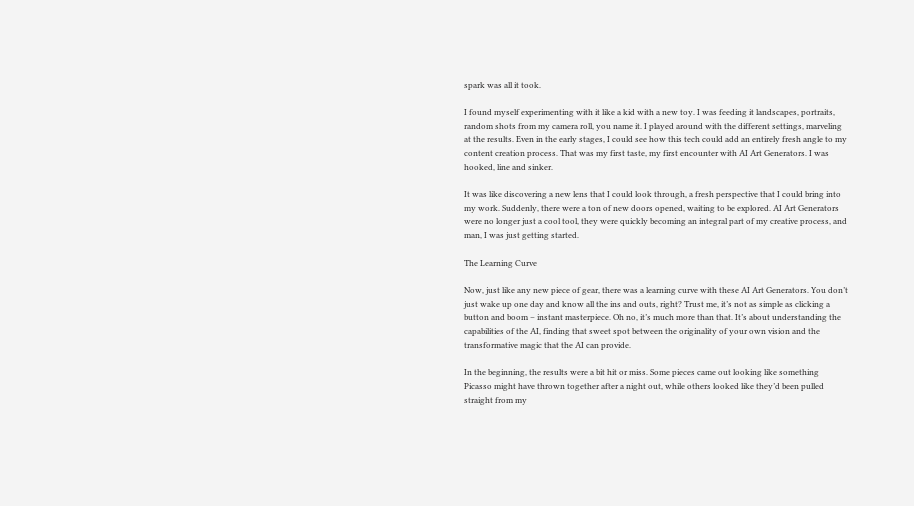spark was all it took.

I found myself experimenting with it like a kid with a new toy. I was feeding it landscapes, portraits, random shots from my camera roll, you name it. I played around with the different settings, marveling at the results. Even in the early stages, I could see how this tech could add an entirely fresh angle to my content creation process. That was my first taste, my first encounter with AI Art Generators. I was hooked, line and sinker.

It was like discovering a new lens that I could look through, a fresh perspective that I could bring into my work. Suddenly, there were a ton of new doors opened, waiting to be explored. AI Art Generators were no longer just a cool tool, they were quickly becoming an integral part of my creative process, and man, I was just getting started.

The Learning Curve

Now, just like any new piece of gear, there was a learning curve with these AI Art Generators. You don’t just wake up one day and know all the ins and outs, right? Trust me, it’s not as simple as clicking a button and boom – instant masterpiece. Oh no, it’s much more than that. It’s about understanding the capabilities of the AI, finding that sweet spot between the originality of your own vision and the transformative magic that the AI can provide.

In the beginning, the results were a bit hit or miss. Some pieces came out looking like something Picasso might have thrown together after a night out, while others looked like they’d been pulled straight from my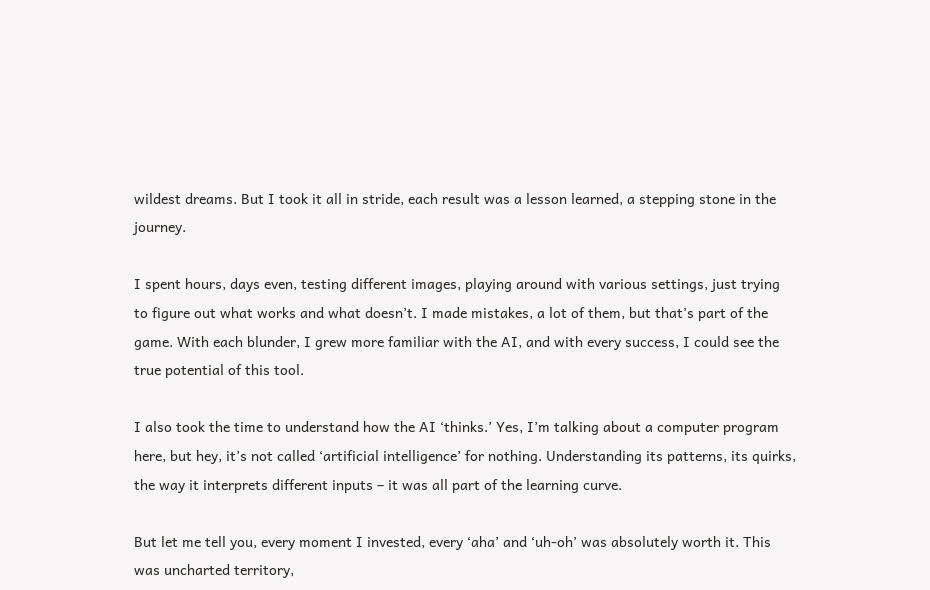wildest dreams. But I took it all in stride, each result was a lesson learned, a stepping stone in the journey.

I spent hours, days even, testing different images, playing around with various settings, just trying to figure out what works and what doesn’t. I made mistakes, a lot of them, but that’s part of the game. With each blunder, I grew more familiar with the AI, and with every success, I could see the true potential of this tool.

I also took the time to understand how the AI ‘thinks.’ Yes, I’m talking about a computer program here, but hey, it’s not called ‘artificial intelligence’ for nothing. Understanding its patterns, its quirks, the way it interprets different inputs – it was all part of the learning curve.

But let me tell you, every moment I invested, every ‘aha’ and ‘uh-oh’ was absolutely worth it. This was uncharted territory,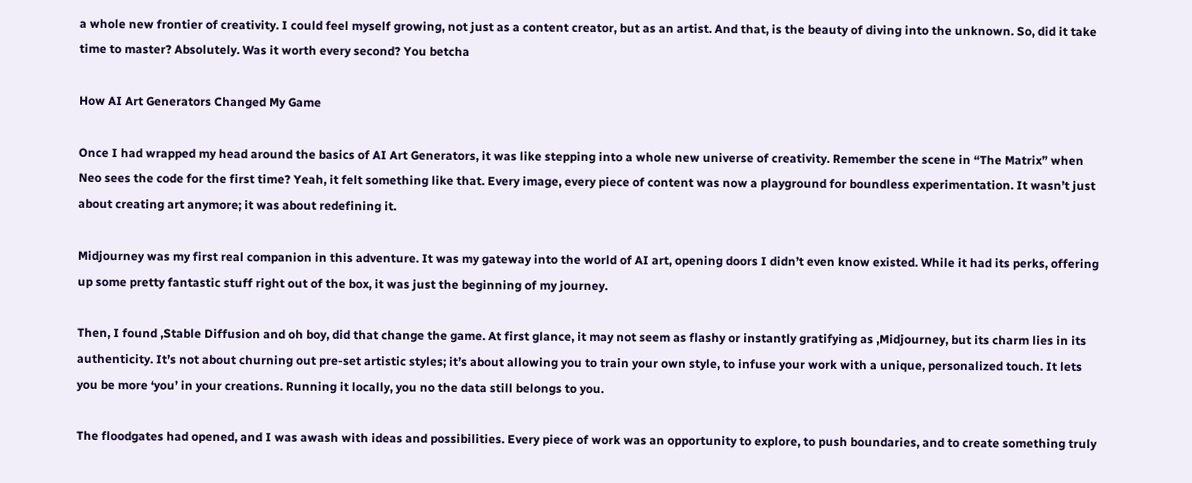a whole new frontier of creativity. I could feel myself growing, not just as a content creator, but as an artist. And that, is the beauty of diving into the unknown. So, did it take time to master? Absolutely. Was it worth every second? You betcha

How AI Art Generators Changed My Game

Once I had wrapped my head around the basics of AI Art Generators, it was like stepping into a whole new universe of creativity. Remember the scene in “The Matrix” when Neo sees the code for the first time? Yeah, it felt something like that. Every image, every piece of content was now a playground for boundless experimentation. It wasn’t just about creating art anymore; it was about redefining it.

Midjourney was my first real companion in this adventure. It was my gateway into the world of AI art, opening doors I didn’t even know existed. While it had its perks, offering up some pretty fantastic stuff right out of the box, it was just the beginning of my journey.

Then, I found ,Stable Diffusion and oh boy, did that change the game. At first glance, it may not seem as flashy or instantly gratifying as ,Midjourney, but its charm lies in its authenticity. It’s not about churning out pre-set artistic styles; it’s about allowing you to train your own style, to infuse your work with a unique, personalized touch. It lets you be more ‘you’ in your creations. Running it locally, you no the data still belongs to you.

The floodgates had opened, and I was awash with ideas and possibilities. Every piece of work was an opportunity to explore, to push boundaries, and to create something truly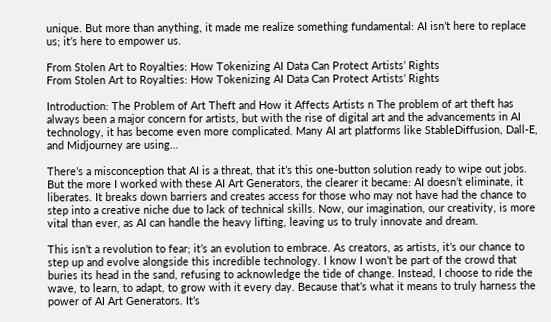unique. But more than anything, it made me realize something fundamental: AI isn’t here to replace us; it’s here to empower us.

From Stolen Art to Royalties: How Tokenizing AI Data Can Protect Artists’ Rights
From Stolen Art to Royalties: How Tokenizing AI Data Can Protect Artists’ Rights

Introduction: The Problem of Art Theft and How it Affects Artists n The problem of art theft has always been a major concern for artists, but with the rise of digital art and the advancements in AI technology, it has become even more complicated. Many AI art platforms like StableDiffusion, Dall-E, and Midjourney are using…

There’s a misconception that AI is a threat, that it’s this one-button solution ready to wipe out jobs. But the more I worked with these AI Art Generators, the clearer it became: AI doesn’t eliminate, it liberates. It breaks down barriers and creates access for those who may not have had the chance to step into a creative niche due to lack of technical skills. Now, our imagination, our creativity, is more vital than ever, as AI can handle the heavy lifting, leaving us to truly innovate and dream.

This isn’t a revolution to fear; it’s an evolution to embrace. As creators, as artists, it’s our chance to step up and evolve alongside this incredible technology. I know I won’t be part of the crowd that buries its head in the sand, refusing to acknowledge the tide of change. Instead, I choose to ride the wave, to learn, to adapt, to grow with it every day. Because that’s what it means to truly harness the power of AI Art Generators. It’s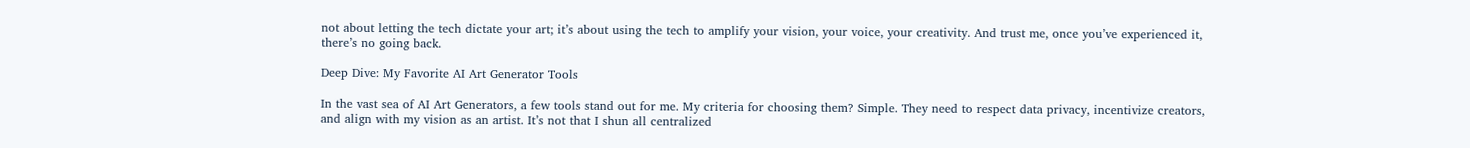not about letting the tech dictate your art; it’s about using the tech to amplify your vision, your voice, your creativity. And trust me, once you’ve experienced it, there’s no going back.

Deep Dive: My Favorite AI Art Generator Tools

In the vast sea of AI Art Generators, a few tools stand out for me. My criteria for choosing them? Simple. They need to respect data privacy, incentivize creators, and align with my vision as an artist. It’s not that I shun all centralized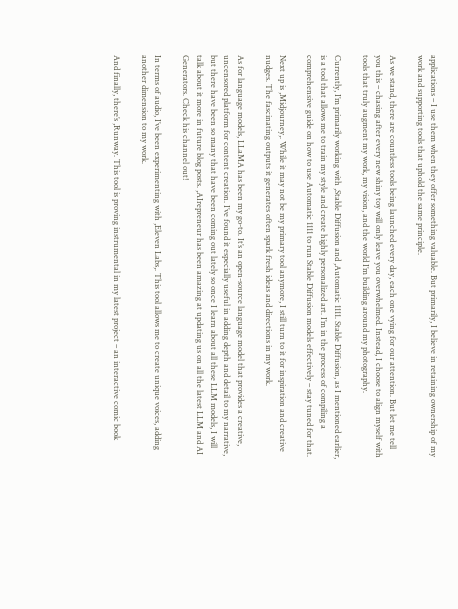applications – I use them when they offer something valuable. But primarily, I believe in retaining ownership of my work and supporting tools that uphold the same principle.

As we stand, there are countless tools being launched every day, each one vying for our attention. But let me tell you this – chasing after every new shiny toy will only leave you overwhelmed. Instead, I choose to align myself with tools that truly augment my work, my vision, and the world I’m building around my photography.

Currently, I’m primarily working with ,Stable Diffusion and ,Automatic 1111. Stable Diffusion, as I mentioned earlier, is a tool that allows me to train my style and create highly personalized art. I’m in the process of compiling a comprehensive guide on how to use Automatic 1111 to run Stable Diffusion models effectively – stay tuned for that.

Next up is ,Midjourney,. While it may not be my primary tool anymore, I still turn to it for inspiration and creative nudges. The fascinating outputs it generates often spark fresh ideas and directions in my work.

As for language models, LLaMA has been my go-to. It’s an open-source language model that provides a creative, uncensored platform for content creation. I’ve found it especially useful in adding depth and detail to my narrative, but there have been so many that have been coming out lately so once I learn about all these LLM models, I will talk about it more in future blog posts. ,AIrepreneur has been amazing at updating us on all the latest LLM and AI Generators. Check his channel out!

In terms of audio, I’ve been experimenting with ,Eleven Labs,. This tool allows me to create unique voices, adding another dimension to my work.

And finally, there’s ,Runway. This tool is proving instrumental in my latest project – an interactive comic book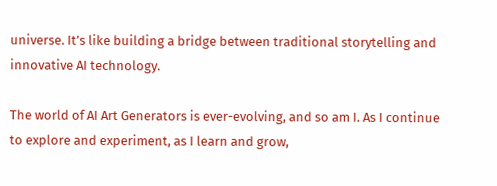universe. It’s like building a bridge between traditional storytelling and innovative AI technology.

The world of AI Art Generators is ever-evolving, and so am I. As I continue to explore and experiment, as I learn and grow,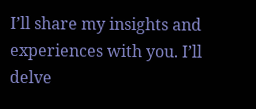I’ll share my insights and experiences with you. I’ll delve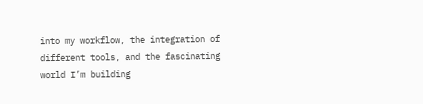into my workflow, the integration of different tools, and the fascinating world I’m building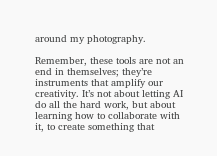around my photography.

Remember, these tools are not an end in themselves; they’re instruments that amplify our creativity. It’s not about letting AI do all the hard work, but about learning how to collaborate with it, to create something that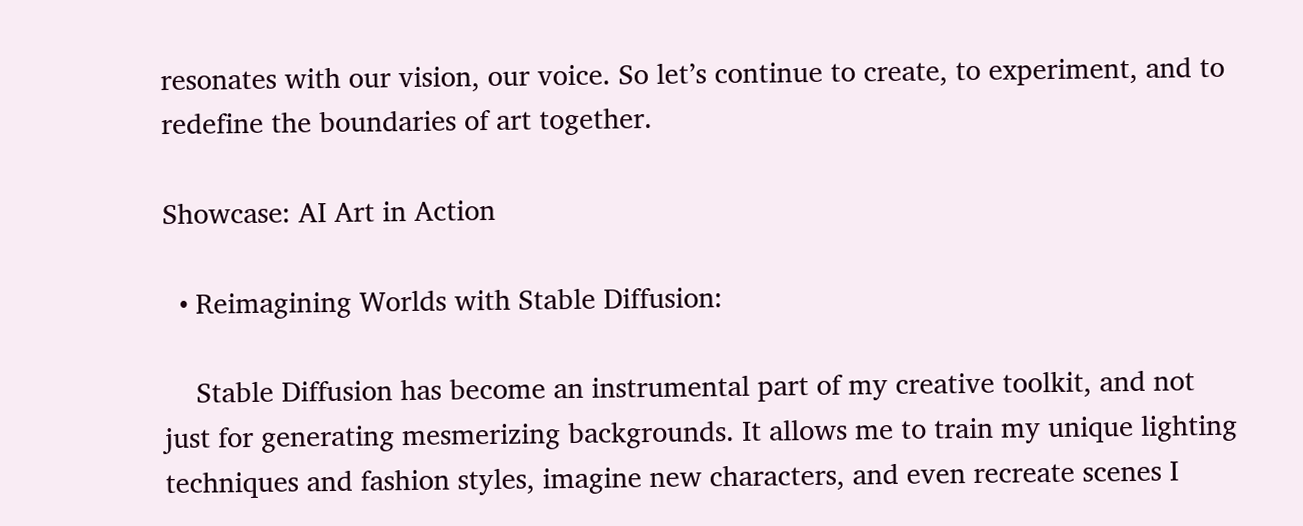resonates with our vision, our voice. So let’s continue to create, to experiment, and to redefine the boundaries of art together.

Showcase: AI Art in Action

  • Reimagining Worlds with Stable Diffusion:

    Stable Diffusion has become an instrumental part of my creative toolkit, and not just for generating mesmerizing backgrounds. It allows me to train my unique lighting techniques and fashion styles, imagine new characters, and even recreate scenes I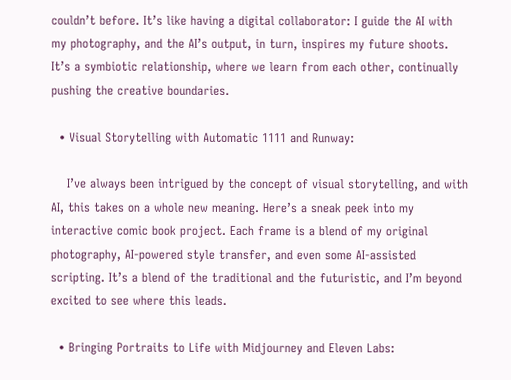couldn’t before. It’s like having a digital collaborator: I guide the AI with my photography, and the AI’s output, in turn, inspires my future shoots. It’s a symbiotic relationship, where we learn from each other, continually pushing the creative boundaries.

  • Visual Storytelling with Automatic 1111 and Runway:

    I’ve always been intrigued by the concept of visual storytelling, and with AI, this takes on a whole new meaning. Here’s a sneak peek into my interactive comic book project. Each frame is a blend of my original photography, AI-powered style transfer, and even some AI-assisted scripting. It’s a blend of the traditional and the futuristic, and I’m beyond excited to see where this leads.

  • Bringing Portraits to Life with Midjourney and Eleven Labs: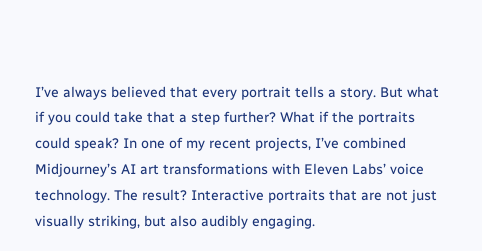I’ve always believed that every portrait tells a story. But what if you could take that a step further? What if the portraits could speak? In one of my recent projects, I’ve combined Midjourney’s AI art transformations with Eleven Labs’ voice technology. The result? Interactive portraits that are not just visually striking, but also audibly engaging.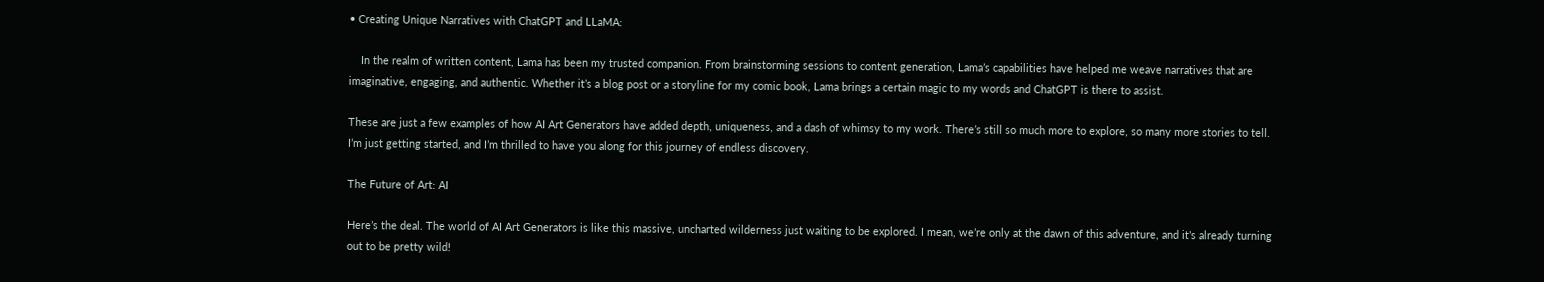• Creating Unique Narratives with ChatGPT and LLaMA:

    In the realm of written content, Lama has been my trusted companion. From brainstorming sessions to content generation, Lama’s capabilities have helped me weave narratives that are imaginative, engaging, and authentic. Whether it’s a blog post or a storyline for my comic book, Lama brings a certain magic to my words and ChatGPT is there to assist.

These are just a few examples of how AI Art Generators have added depth, uniqueness, and a dash of whimsy to my work. There’s still so much more to explore, so many more stories to tell. I’m just getting started, and I’m thrilled to have you along for this journey of endless discovery.

The Future of Art: AI

Here’s the deal. The world of AI Art Generators is like this massive, uncharted wilderness just waiting to be explored. I mean, we’re only at the dawn of this adventure, and it’s already turning out to be pretty wild!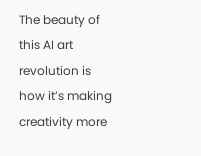The beauty of this AI art revolution is how it’s making creativity more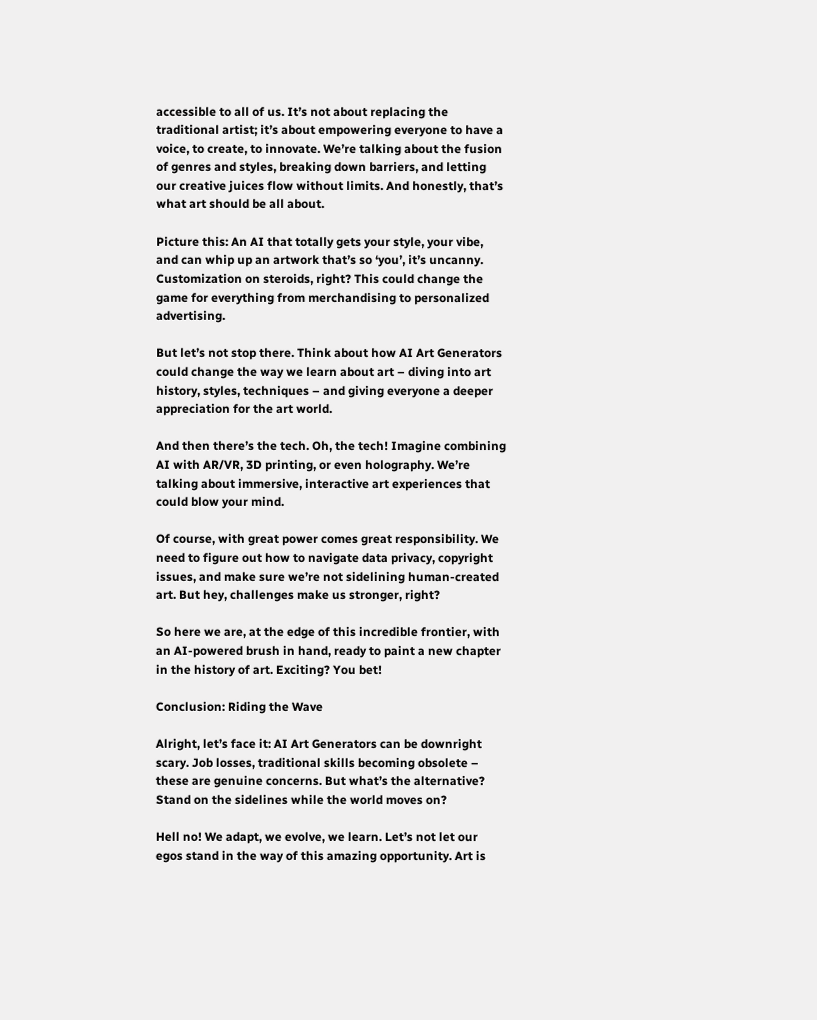accessible to all of us. It’s not about replacing the traditional artist; it’s about empowering everyone to have a voice, to create, to innovate. We’re talking about the fusion of genres and styles, breaking down barriers, and letting our creative juices flow without limits. And honestly, that’s what art should be all about.

Picture this: An AI that totally gets your style, your vibe, and can whip up an artwork that’s so ‘you’, it’s uncanny. Customization on steroids, right? This could change the game for everything from merchandising to personalized advertising.

But let’s not stop there. Think about how AI Art Generators could change the way we learn about art – diving into art history, styles, techniques – and giving everyone a deeper appreciation for the art world.

And then there’s the tech. Oh, the tech! Imagine combining AI with AR/VR, 3D printing, or even holography. We’re talking about immersive, interactive art experiences that could blow your mind.

Of course, with great power comes great responsibility. We need to figure out how to navigate data privacy, copyright issues, and make sure we’re not sidelining human-created art. But hey, challenges make us stronger, right?

So here we are, at the edge of this incredible frontier, with an AI-powered brush in hand, ready to paint a new chapter in the history of art. Exciting? You bet!

Conclusion: Riding the Wave

Alright, let’s face it: AI Art Generators can be downright scary. Job losses, traditional skills becoming obsolete – these are genuine concerns. But what’s the alternative? Stand on the sidelines while the world moves on?

Hell no! We adapt, we evolve, we learn. Let’s not let our egos stand in the way of this amazing opportunity. Art is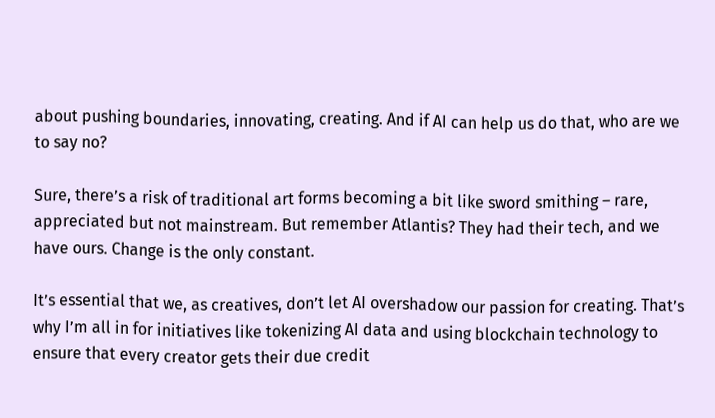about pushing boundaries, innovating, creating. And if AI can help us do that, who are we to say no?

Sure, there’s a risk of traditional art forms becoming a bit like sword smithing – rare, appreciated but not mainstream. But remember Atlantis? They had their tech, and we have ours. Change is the only constant.

It’s essential that we, as creatives, don’t let AI overshadow our passion for creating. That’s why I’m all in for initiatives like tokenizing AI data and using blockchain technology to ensure that every creator gets their due credit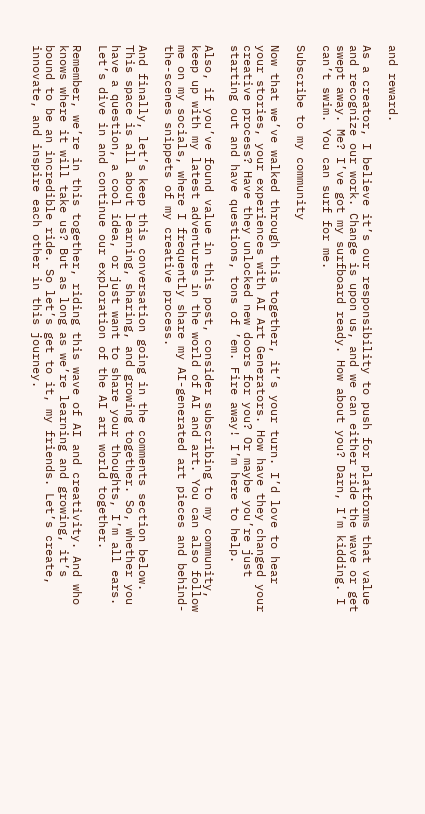and reward.

As a creator, I believe it’s our responsibility to push for platforms that value and recognize our work. Change is upon us, and we can either ride the wave or get swept away. Me? I’ve got my surfboard ready. How about you? Darn, I’m kidding. I can’t swim. You can surf for me.

Subscribe to my community

Now that we’ve walked through this together, it’s your turn. I’d love to hear your stories, your experiences with AI Art Generators. How have they changed your creative process? Have they unlocked new doors for you? Or maybe you’re just starting out and have questions, tons of ’em. Fire away! I’m here to help.

Also, if you’ve found value in this post, consider subscribing to my community, keep up with my latest adventures in the world of AI and art. You can also follow me on my socials, where I frequently share my AI-generated art pieces and behind-the-scenes snippets of my creative process.

And finally, let’s keep this conversation going in the comments section below. This space is all about learning, sharing, and growing together. So, whether you have a question, a cool idea, or just want to share your thoughts, I’m all ears. Let’s dive in and continue our exploration of the AI art world together.

Remember, we’re in this together, riding this wave of AI and creativity. And who knows where it will take us? But as long as we’re learning and growing, it’s bound to be an incredible ride. So let’s get to it, my friends. Let’s create, innovate, and inspire each other in this journey.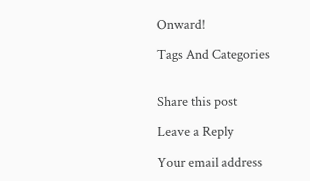Onward!

Tags And Categories


Share this post

Leave a Reply

Your email address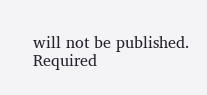will not be published. Required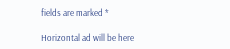fields are marked *

Horizontal ad will be here